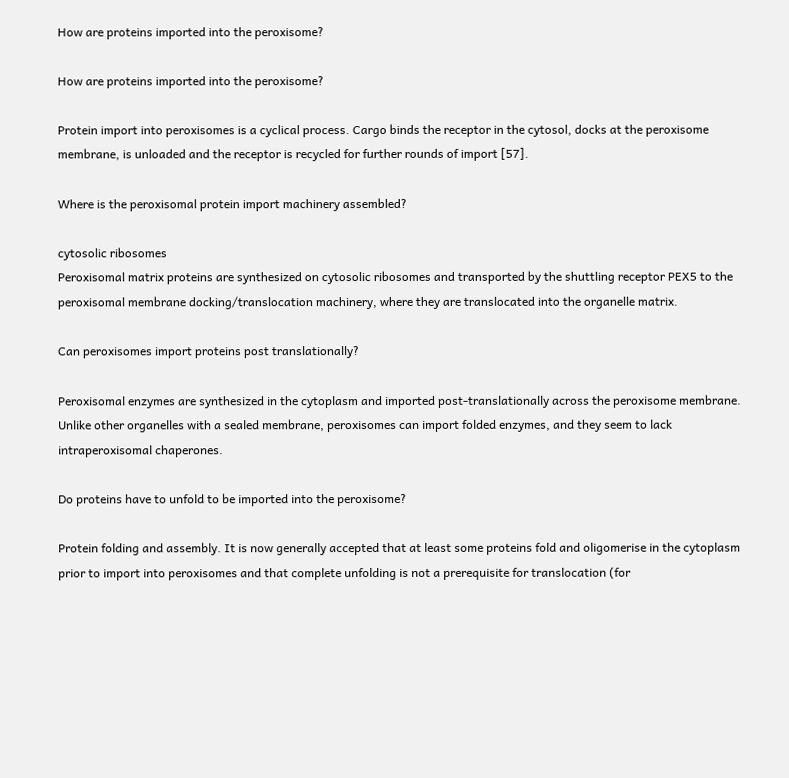How are proteins imported into the peroxisome?

How are proteins imported into the peroxisome?

Protein import into peroxisomes is a cyclical process. Cargo binds the receptor in the cytosol, docks at the peroxisome membrane, is unloaded and the receptor is recycled for further rounds of import [57].

Where is the peroxisomal protein import machinery assembled?

cytosolic ribosomes
Peroxisomal matrix proteins are synthesized on cytosolic ribosomes and transported by the shuttling receptor PEX5 to the peroxisomal membrane docking/translocation machinery, where they are translocated into the organelle matrix.

Can peroxisomes import proteins post translationally?

Peroxisomal enzymes are synthesized in the cytoplasm and imported post-translationally across the peroxisome membrane. Unlike other organelles with a sealed membrane, peroxisomes can import folded enzymes, and they seem to lack intraperoxisomal chaperones.

Do proteins have to unfold to be imported into the peroxisome?

Protein folding and assembly. It is now generally accepted that at least some proteins fold and oligomerise in the cytoplasm prior to import into peroxisomes and that complete unfolding is not a prerequisite for translocation (for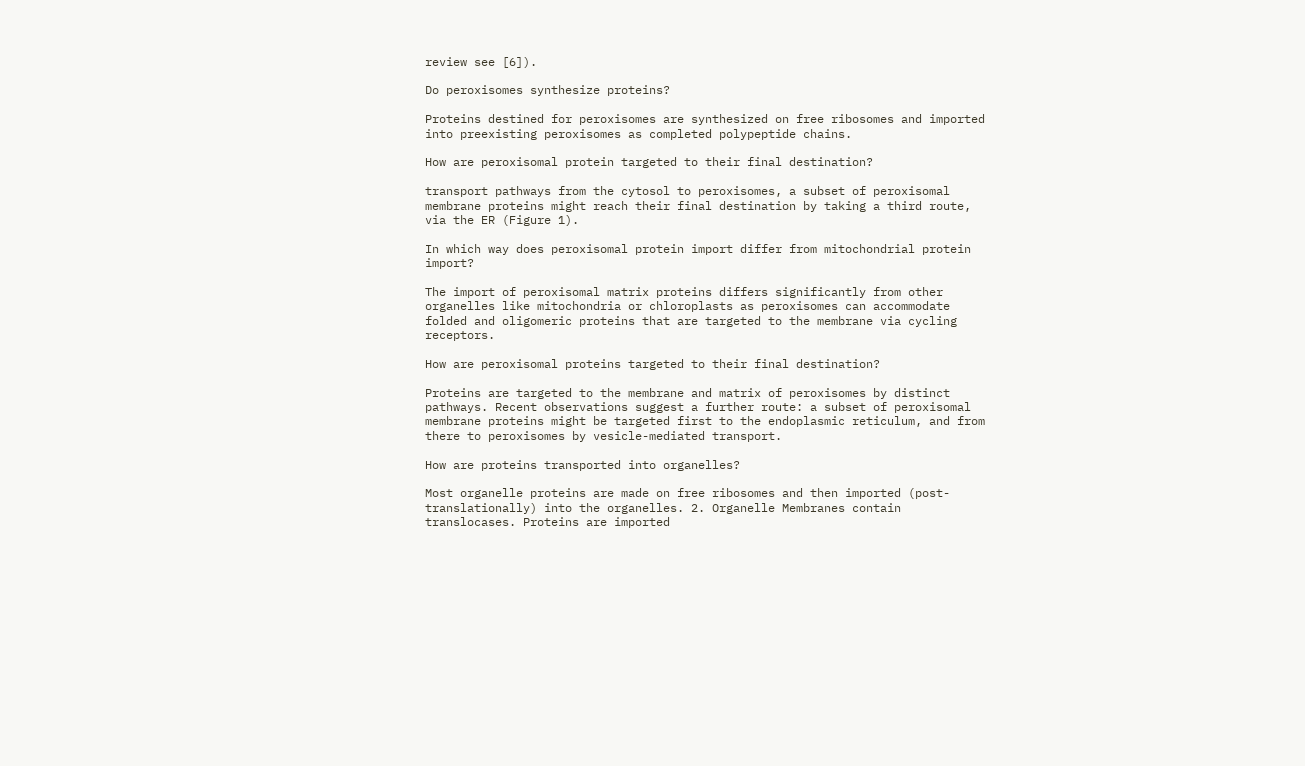review see [6]).

Do peroxisomes synthesize proteins?

Proteins destined for peroxisomes are synthesized on free ribosomes and imported into preexisting peroxisomes as completed polypeptide chains.

How are peroxisomal protein targeted to their final destination?

transport pathways from the cytosol to peroxisomes, a subset of peroxisomal membrane proteins might reach their final destination by taking a third route, via the ER (Figure 1).

In which way does peroxisomal protein import differ from mitochondrial protein import?

The import of peroxisomal matrix proteins differs significantly from other organelles like mitochondria or chloroplasts as peroxisomes can accommodate folded and oligomeric proteins that are targeted to the membrane via cycling receptors.

How are peroxisomal proteins targeted to their final destination?

Proteins are targeted to the membrane and matrix of peroxisomes by distinct pathways. Recent observations suggest a further route: a subset of peroxisomal membrane proteins might be targeted first to the endoplasmic reticulum, and from there to peroxisomes by vesicle-mediated transport.

How are proteins transported into organelles?

Most organelle proteins are made on free ribosomes and then imported (post-translationally) into the organelles. 2. Organelle Membranes contain translocases. Proteins are imported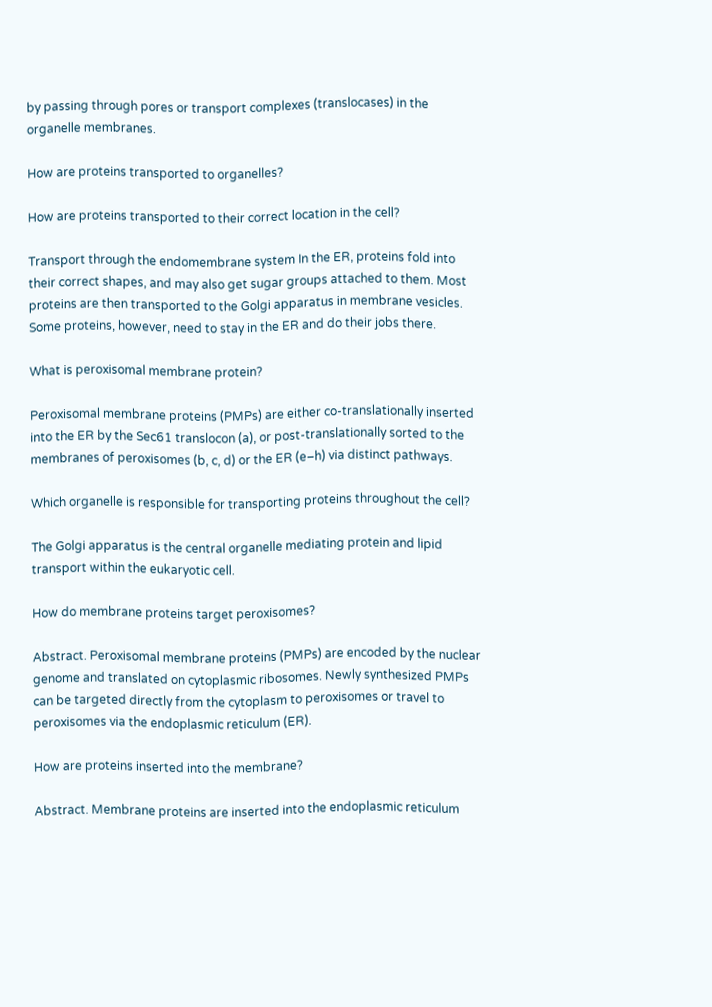by passing through pores or transport complexes (translocases) in the organelle membranes.

How are proteins transported to organelles?

How are proteins transported to their correct location in the cell?

Transport through the endomembrane system In the ER, proteins fold into their correct shapes, and may also get sugar groups attached to them. Most proteins are then transported to the Golgi apparatus in membrane vesicles. Some proteins, however, need to stay in the ER and do their jobs there.

What is peroxisomal membrane protein?

Peroxisomal membrane proteins (PMPs) are either co-translationally inserted into the ER by the Sec61 translocon (a), or post-translationally sorted to the membranes of peroxisomes (b, c, d) or the ER (e–h) via distinct pathways.

Which organelle is responsible for transporting proteins throughout the cell?

The Golgi apparatus is the central organelle mediating protein and lipid transport within the eukaryotic cell.

How do membrane proteins target peroxisomes?

Abstract. Peroxisomal membrane proteins (PMPs) are encoded by the nuclear genome and translated on cytoplasmic ribosomes. Newly synthesized PMPs can be targeted directly from the cytoplasm to peroxisomes or travel to peroxisomes via the endoplasmic reticulum (ER).

How are proteins inserted into the membrane?

Abstract. Membrane proteins are inserted into the endoplasmic reticulum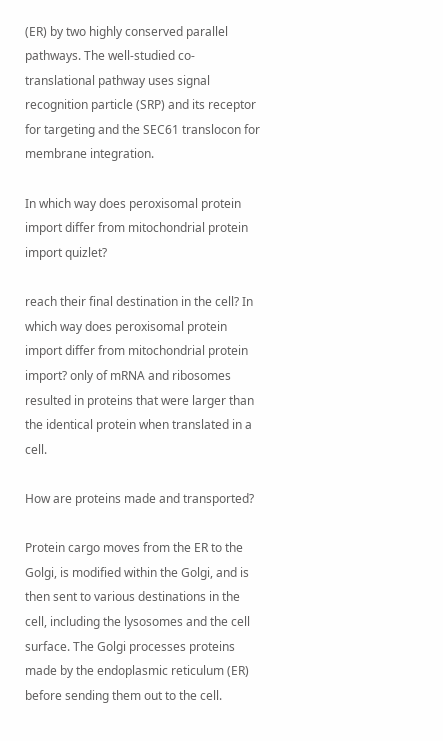(ER) by two highly conserved parallel pathways. The well-studied co-translational pathway uses signal recognition particle (SRP) and its receptor for targeting and the SEC61 translocon for membrane integration.

In which way does peroxisomal protein import differ from mitochondrial protein import quizlet?

reach their final destination in the cell? In which way does peroxisomal protein import differ from mitochondrial protein import? only of mRNA and ribosomes resulted in proteins that were larger than the identical protein when translated in a cell.

How are proteins made and transported?

Protein cargo moves from the ER to the Golgi, is modified within the Golgi, and is then sent to various destinations in the cell, including the lysosomes and the cell surface. The Golgi processes proteins made by the endoplasmic reticulum (ER) before sending them out to the cell.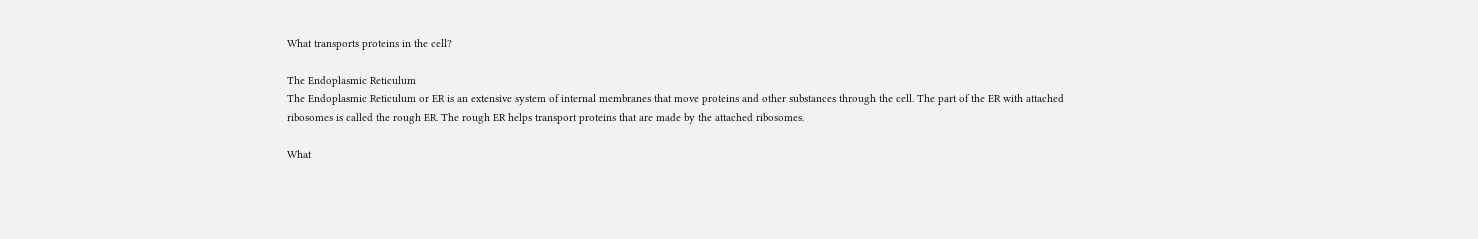What transports proteins in the cell?

The Endoplasmic Reticulum
The Endoplasmic Reticulum or ER is an extensive system of internal membranes that move proteins and other substances through the cell. The part of the ER with attached ribosomes is called the rough ER. The rough ER helps transport proteins that are made by the attached ribosomes.

What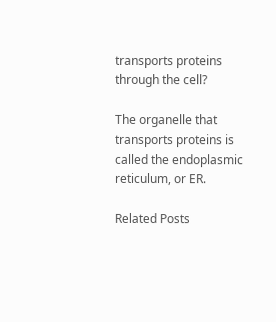transports proteins through the cell?

The organelle that transports proteins is called the endoplasmic reticulum, or ER.

Related Posts